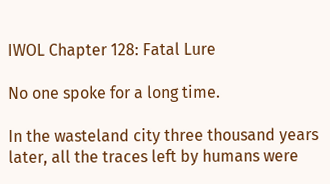IWOL Chapter 128: Fatal Lure

No one spoke for a long time.

In the wasteland city three thousand years later, all the traces left by humans were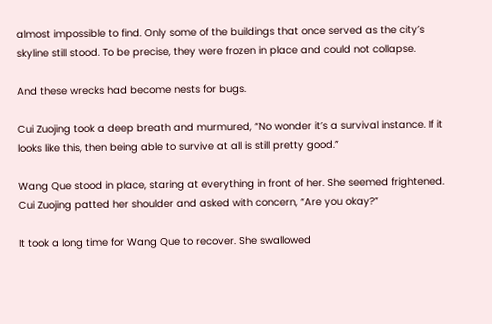almost impossible to find. Only some of the buildings that once served as the city’s skyline still stood. To be precise, they were frozen in place and could not collapse.

And these wrecks had become nests for bugs.

Cui Zuojing took a deep breath and murmured, “No wonder it’s a survival instance. If it looks like this, then being able to survive at all is still pretty good.”

Wang Que stood in place, staring at everything in front of her. She seemed frightened. Cui Zuojing patted her shoulder and asked with concern, “Are you okay?”

It took a long time for Wang Que to recover. She swallowed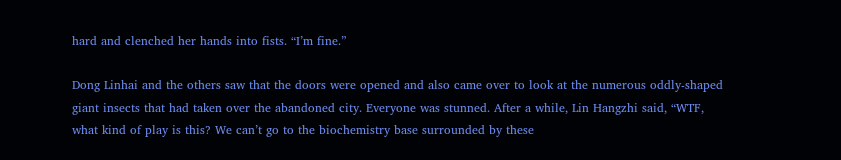hard and clenched her hands into fists. “I’m fine.”

Dong Linhai and the others saw that the doors were opened and also came over to look at the numerous oddly-shaped giant insects that had taken over the abandoned city. Everyone was stunned. After a while, Lin Hangzhi said, “WTF, what kind of play is this? We can’t go to the biochemistry base surrounded by these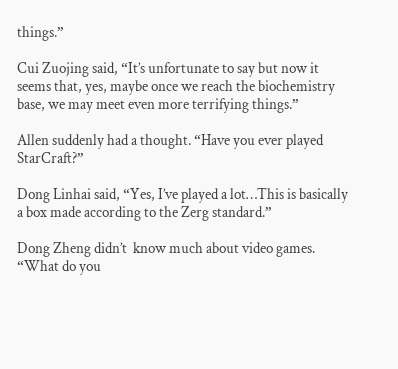things.”

Cui Zuojing said, “It’s unfortunate to say but now it seems that, yes, maybe once we reach the biochemistry base, we may meet even more terrifying things.”

Allen suddenly had a thought. “Have you ever played StarCraft?”

Dong Linhai said, “Yes, I’ve played a lot…This is basically a box made according to the Zerg standard.”

Dong Zheng didn’t  know much about video games. “What do you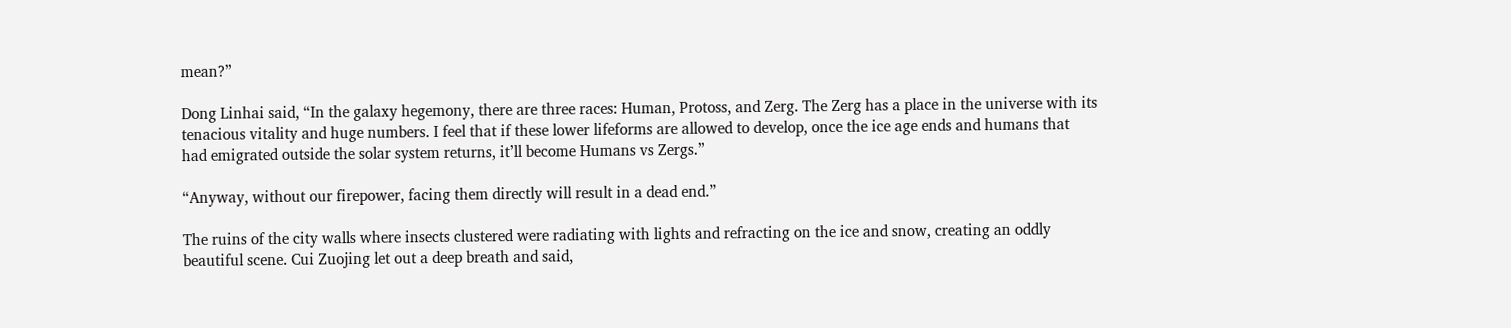mean?”

Dong Linhai said, “In the galaxy hegemony, there are three races: Human, Protoss, and Zerg. The Zerg has a place in the universe with its tenacious vitality and huge numbers. I feel that if these lower lifeforms are allowed to develop, once the ice age ends and humans that had emigrated outside the solar system returns, it’ll become Humans vs Zergs.”

“Anyway, without our firepower, facing them directly will result in a dead end.”

The ruins of the city walls where insects clustered were radiating with lights and refracting on the ice and snow, creating an oddly beautiful scene. Cui Zuojing let out a deep breath and said,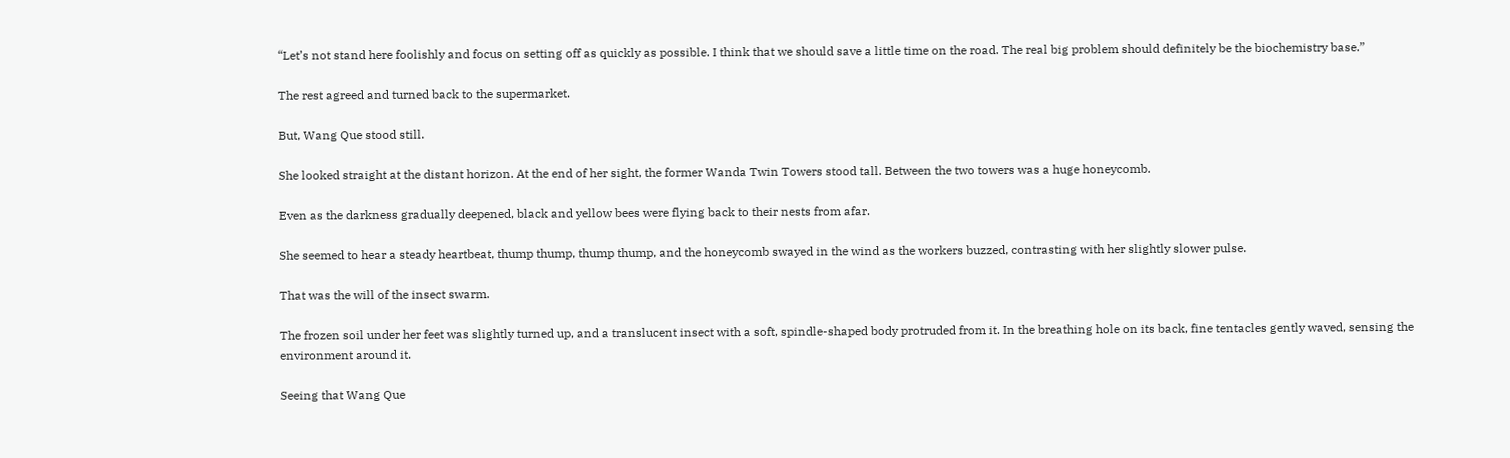“Let’s not stand here foolishly and focus on setting off as quickly as possible. I think that we should save a little time on the road. The real big problem should definitely be the biochemistry base.”

The rest agreed and turned back to the supermarket.

But, Wang Que stood still.

She looked straight at the distant horizon. At the end of her sight, the former Wanda Twin Towers stood tall. Between the two towers was a huge honeycomb.

Even as the darkness gradually deepened, black and yellow bees were flying back to their nests from afar.

She seemed to hear a steady heartbeat, thump thump, thump thump, and the honeycomb swayed in the wind as the workers buzzed, contrasting with her slightly slower pulse.

That was the will of the insect swarm.

The frozen soil under her feet was slightly turned up, and a translucent insect with a soft, spindle-shaped body protruded from it. In the breathing hole on its back, fine tentacles gently waved, sensing the environment around it.

Seeing that Wang Que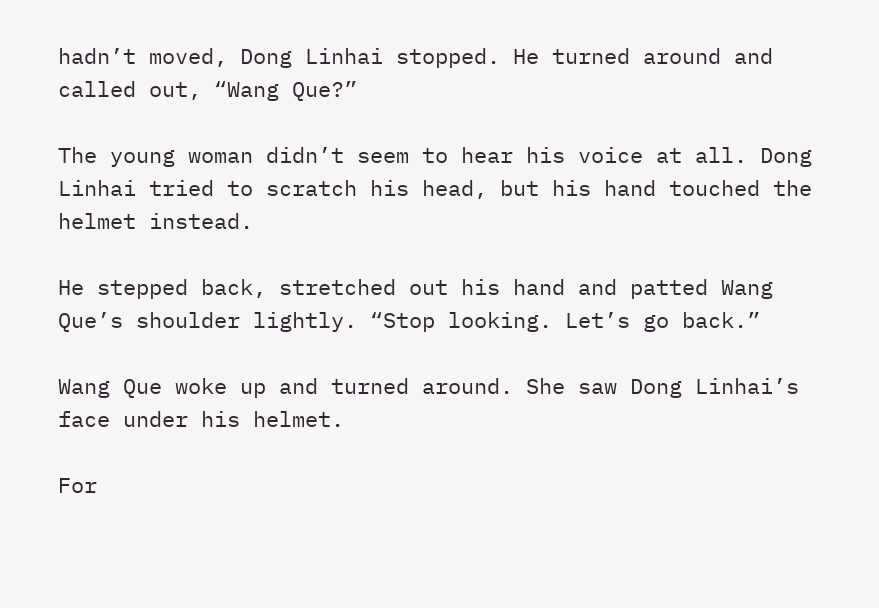hadn’t moved, Dong Linhai stopped. He turned around and called out, “Wang Que?”

The young woman didn’t seem to hear his voice at all. Dong Linhai tried to scratch his head, but his hand touched the helmet instead.

He stepped back, stretched out his hand and patted Wang Que’s shoulder lightly. “Stop looking. Let’s go back.”

Wang Que woke up and turned around. She saw Dong Linhai’s face under his helmet.

For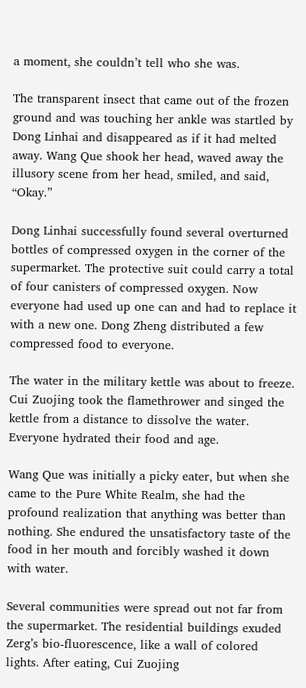a moment, she couldn’t tell who she was.

The transparent insect that came out of the frozen ground and was touching her ankle was startled by Dong Linhai and disappeared as if it had melted away. Wang Que shook her head, waved away the illusory scene from her head, smiled, and said, “Okay.”

Dong Linhai successfully found several overturned bottles of compressed oxygen in the corner of the supermarket. The protective suit could carry a total of four canisters of compressed oxygen. Now everyone had used up one can and had to replace it with a new one. Dong Zheng distributed a few compressed food to everyone.

The water in the military kettle was about to freeze. Cui Zuojing took the flamethrower and singed the kettle from a distance to dissolve the water. Everyone hydrated their food and age.

Wang Que was initially a picky eater, but when she came to the Pure White Realm, she had the profound realization that anything was better than nothing. She endured the unsatisfactory taste of the food in her mouth and forcibly washed it down with water.

Several communities were spread out not far from the supermarket. The residential buildings exuded Zerg’s bio-fluorescence, like a wall of colored lights. After eating, Cui Zuojing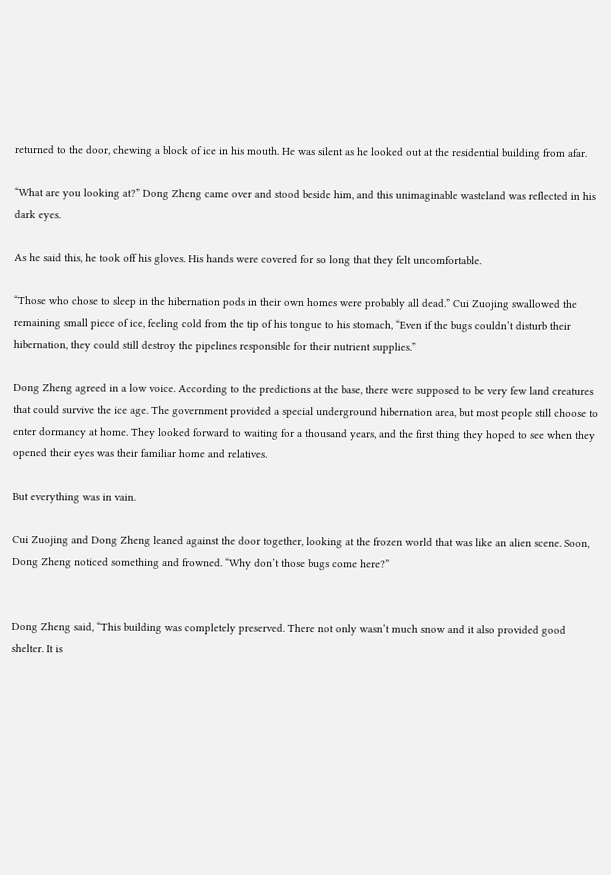returned to the door, chewing a block of ice in his mouth. He was silent as he looked out at the residential building from afar.

“What are you looking at?” Dong Zheng came over and stood beside him, and this unimaginable wasteland was reflected in his dark eyes.

As he said this, he took off his gloves. His hands were covered for so long that they felt uncomfortable.

“Those who chose to sleep in the hibernation pods in their own homes were probably all dead.” Cui Zuojing swallowed the remaining small piece of ice, feeling cold from the tip of his tongue to his stomach, “Even if the bugs couldn’t disturb their hibernation, they could still destroy the pipelines responsible for their nutrient supplies.”

Dong Zheng agreed in a low voice. According to the predictions at the base, there were supposed to be very few land creatures that could survive the ice age. The government provided a special underground hibernation area, but most people still choose to enter dormancy at home. They looked forward to waiting for a thousand years, and the first thing they hoped to see when they opened their eyes was their familiar home and relatives.

But everything was in vain.

Cui Zuojing and Dong Zheng leaned against the door together, looking at the frozen world that was like an alien scene. Soon, Dong Zheng noticed something and frowned. “Why don’t those bugs come here?”


Dong Zheng said, “This building was completely preserved. There not only wasn’t much snow and it also provided good shelter. It is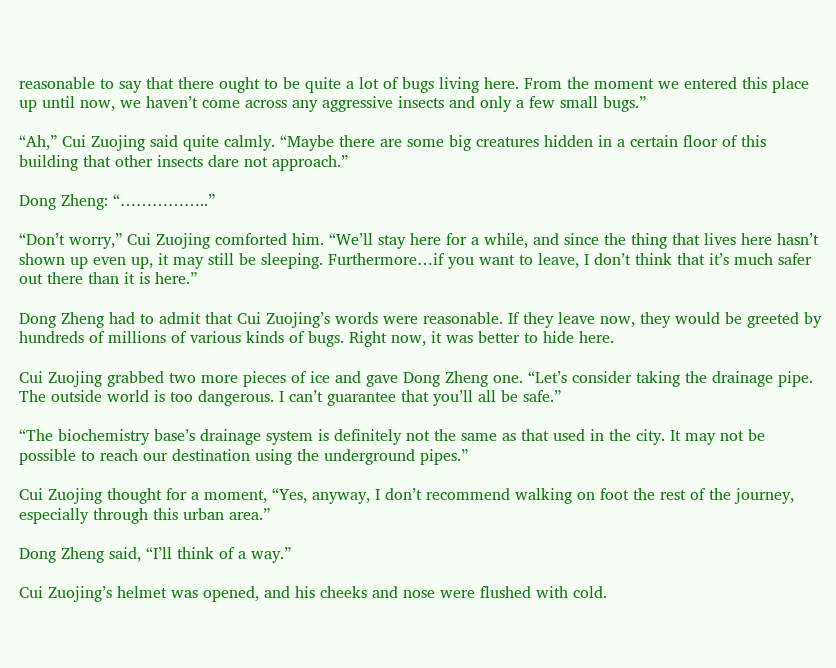reasonable to say that there ought to be quite a lot of bugs living here. From the moment we entered this place up until now, we haven’t come across any aggressive insects and only a few small bugs.”

“Ah,” Cui Zuojing said quite calmly. “Maybe there are some big creatures hidden in a certain floor of this building that other insects dare not approach.”

Dong Zheng: “……………..”

“Don’t worry,” Cui Zuojing comforted him. “We’ll stay here for a while, and since the thing that lives here hasn’t shown up even up, it may still be sleeping. Furthermore…if you want to leave, I don’t think that it’s much safer out there than it is here.”

Dong Zheng had to admit that Cui Zuojing’s words were reasonable. If they leave now, they would be greeted by hundreds of millions of various kinds of bugs. Right now, it was better to hide here.

Cui Zuojing grabbed two more pieces of ice and gave Dong Zheng one. “Let’s consider taking the drainage pipe. The outside world is too dangerous. I can’t guarantee that you’ll all be safe.”

“The biochemistry base’s drainage system is definitely not the same as that used in the city. It may not be possible to reach our destination using the underground pipes.”

Cui Zuojing thought for a moment, “Yes, anyway, I don’t recommend walking on foot the rest of the journey, especially through this urban area.”

Dong Zheng said, “I’ll think of a way.”

Cui Zuojing’s helmet was opened, and his cheeks and nose were flushed with cold.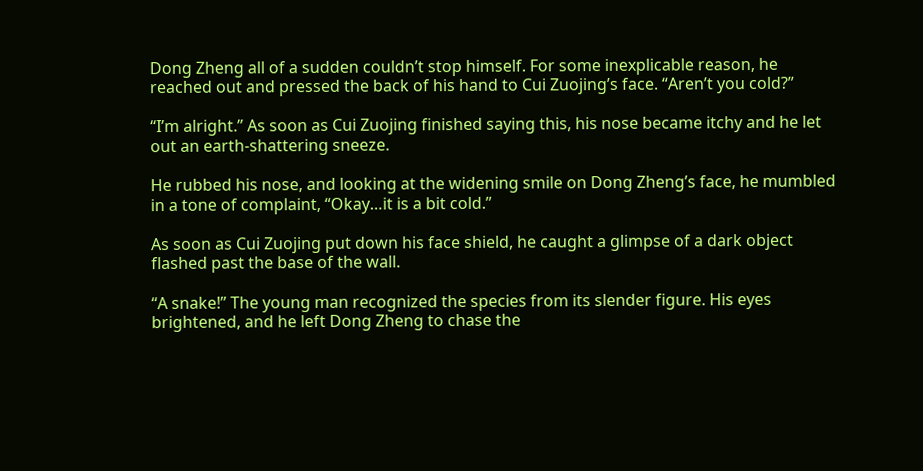Dong Zheng all of a sudden couldn’t stop himself. For some inexplicable reason, he reached out and pressed the back of his hand to Cui Zuojing’s face. “Aren’t you cold?”

“I’m alright.” As soon as Cui Zuojing finished saying this, his nose became itchy and he let out an earth-shattering sneeze.

He rubbed his nose, and looking at the widening smile on Dong Zheng’s face, he mumbled in a tone of complaint, “Okay…it is a bit cold.”

As soon as Cui Zuojing put down his face shield, he caught a glimpse of a dark object flashed past the base of the wall.

“A snake!” The young man recognized the species from its slender figure. His eyes brightened, and he left Dong Zheng to chase the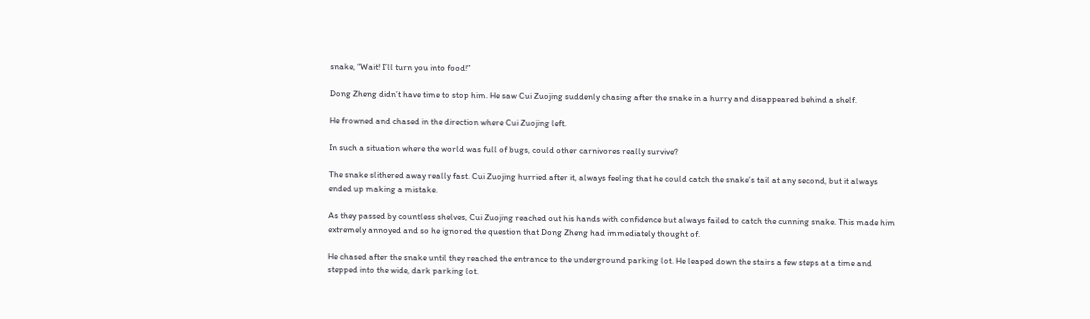snake, “Wait! I’ll turn you into food!”

Dong Zheng didn’t have time to stop him. He saw Cui Zuojing suddenly chasing after the snake in a hurry and disappeared behind a shelf.

He frowned and chased in the direction where Cui Zuojing left.

In such a situation where the world was full of bugs, could other carnivores really survive?

The snake slithered away really fast. Cui Zuojing hurried after it, always feeling that he could catch the snake’s tail at any second, but it always ended up making a mistake.

As they passed by countless shelves, Cui Zuojing reached out his hands with confidence but always failed to catch the cunning snake. This made him extremely annoyed and so he ignored the question that Dong Zheng had immediately thought of.

He chased after the snake until they reached the entrance to the underground parking lot. He leaped down the stairs a few steps at a time and stepped into the wide, dark parking lot.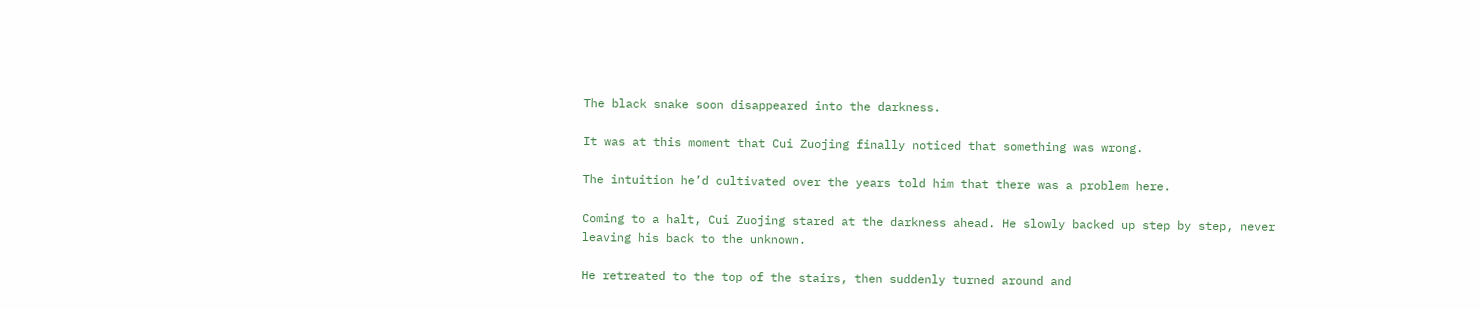The black snake soon disappeared into the darkness.

It was at this moment that Cui Zuojing finally noticed that something was wrong.

The intuition he’d cultivated over the years told him that there was a problem here.

Coming to a halt, Cui Zuojing stared at the darkness ahead. He slowly backed up step by step, never leaving his back to the unknown.

He retreated to the top of the stairs, then suddenly turned around and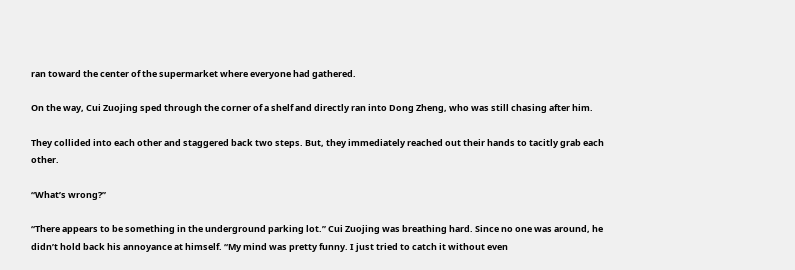ran toward the center of the supermarket where everyone had gathered.

On the way, Cui Zuojing sped through the corner of a shelf and directly ran into Dong Zheng, who was still chasing after him.

They collided into each other and staggered back two steps. But, they immediately reached out their hands to tacitly grab each other.

“What’s wrong?”

“There appears to be something in the underground parking lot.” Cui Zuojing was breathing hard. Since no one was around, he didn’t hold back his annoyance at himself. “My mind was pretty funny. I just tried to catch it without even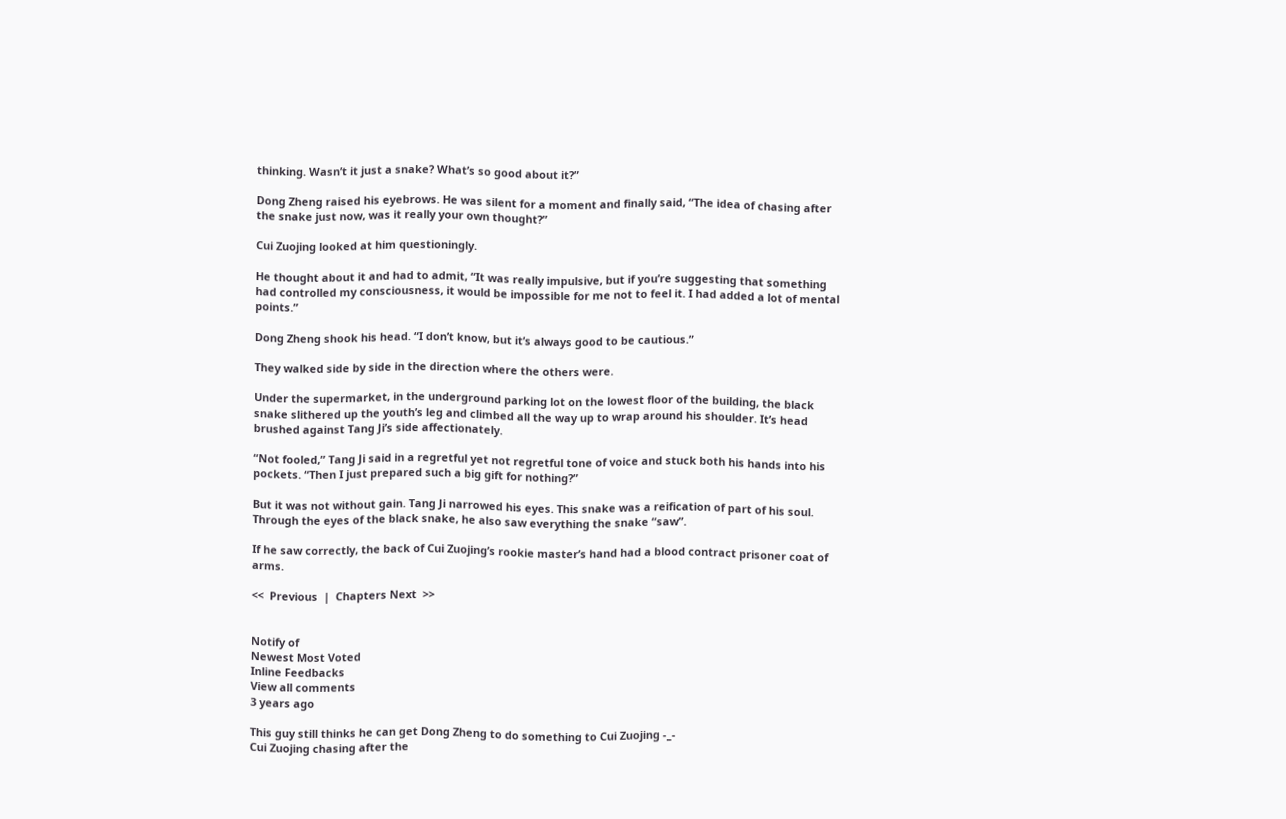thinking. Wasn’t it just a snake? What’s so good about it?”

Dong Zheng raised his eyebrows. He was silent for a moment and finally said, “The idea of chasing after the snake just now, was it really your own thought?”

Cui Zuojing looked at him questioningly.

He thought about it and had to admit, “It was really impulsive, but if you’re suggesting that something had controlled my consciousness, it would be impossible for me not to feel it. I had added a lot of mental points.”

Dong Zheng shook his head. “I don’t know, but it’s always good to be cautious.”

They walked side by side in the direction where the others were.

Under the supermarket, in the underground parking lot on the lowest floor of the building, the black snake slithered up the youth’s leg and climbed all the way up to wrap around his shoulder. It’s head brushed against Tang Ji’s side affectionately.

“Not fooled,” Tang Ji said in a regretful yet not regretful tone of voice and stuck both his hands into his pockets. “Then I just prepared such a big gift for nothing?”

But it was not without gain. Tang Ji narrowed his eyes. This snake was a reification of part of his soul. Through the eyes of the black snake, he also saw everything the snake “saw”.

If he saw correctly, the back of Cui Zuojing’s rookie master’s hand had a blood contract prisoner coat of arms.

<<  Previous  |  Chapters Next  >>


Notify of
Newest Most Voted
Inline Feedbacks
View all comments
3 years ago

This guy still thinks he can get Dong Zheng to do something to Cui Zuojing -_-
Cui Zuojing chasing after the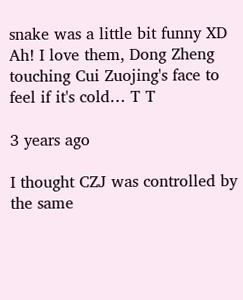snake was a little bit funny XD
Ah! I love them, Dong Zheng touching Cui Zuojing's face to feel if it's cold… T T

3 years ago

I thought CZJ was controlled by the same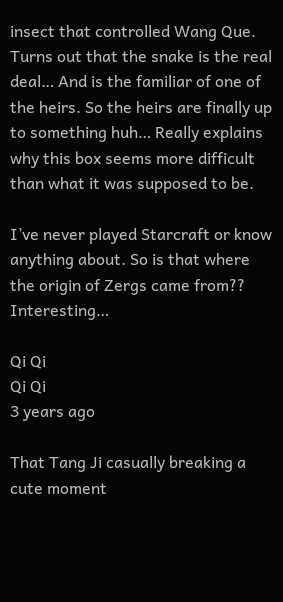insect that controlled Wang Que. Turns out that the snake is the real deal… And is the familiar of one of the heirs. So the heirs are finally up to something huh… Really explains why this box seems more difficult than what it was supposed to be.

I’ve never played Starcraft or know anything about. So is that where the origin of Zergs came from?? Interesting…

Qi Qi
Qi Qi
3 years ago

That Tang Ji casually breaking a cute moment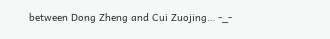between Dong Zheng and Cui Zuojing… -_-